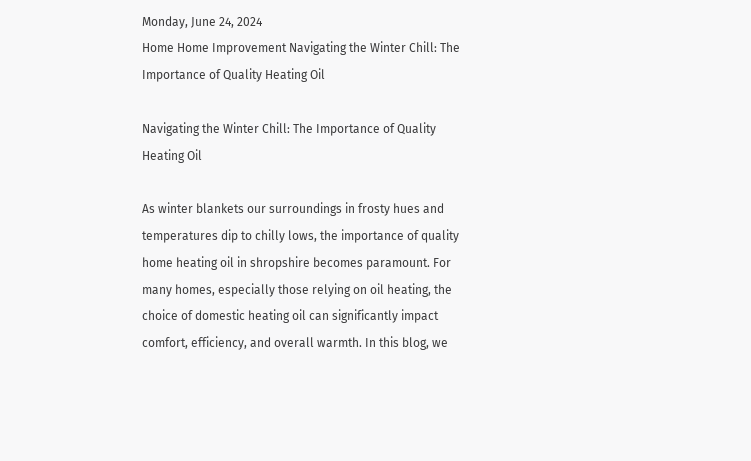Monday, June 24, 2024
Home Home Improvement Navigating the Winter Chill: The Importance of Quality Heating Oil

Navigating the Winter Chill: The Importance of Quality Heating Oil

As winter blankets our surroundings in frosty hues and temperatures dip to chilly lows, the importance of quality home heating oil in shropshire becomes paramount. For many homes, especially those relying on oil heating, the choice of domestic heating oil can significantly impact comfort, efficiency, and overall warmth. In this blog, we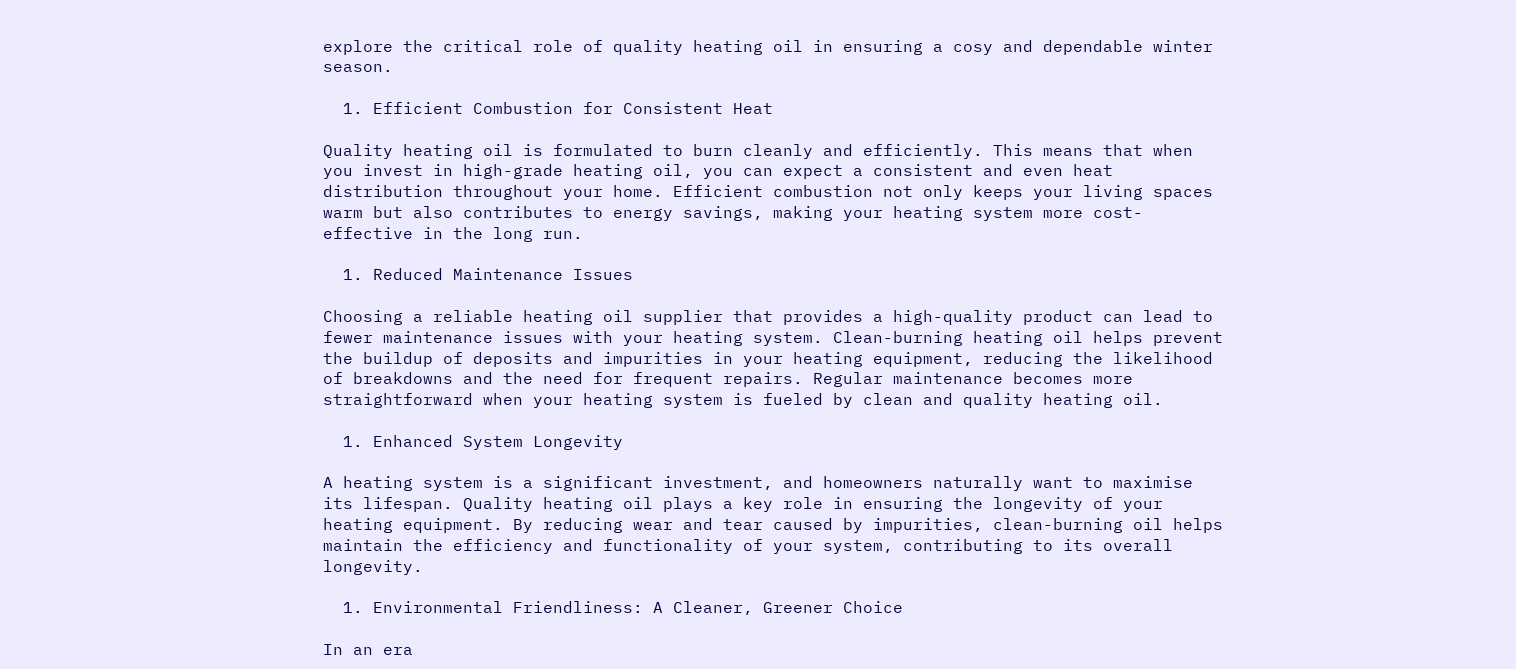explore the critical role of quality heating oil in ensuring a cosy and dependable winter season.

  1. Efficient Combustion for Consistent Heat

Quality heating oil is formulated to burn cleanly and efficiently. This means that when you invest in high-grade heating oil, you can expect a consistent and even heat distribution throughout your home. Efficient combustion not only keeps your living spaces warm but also contributes to energy savings, making your heating system more cost-effective in the long run.

  1. Reduced Maintenance Issues

Choosing a reliable heating oil supplier that provides a high-quality product can lead to fewer maintenance issues with your heating system. Clean-burning heating oil helps prevent the buildup of deposits and impurities in your heating equipment, reducing the likelihood of breakdowns and the need for frequent repairs. Regular maintenance becomes more straightforward when your heating system is fueled by clean and quality heating oil.

  1. Enhanced System Longevity

A heating system is a significant investment, and homeowners naturally want to maximise its lifespan. Quality heating oil plays a key role in ensuring the longevity of your heating equipment. By reducing wear and tear caused by impurities, clean-burning oil helps maintain the efficiency and functionality of your system, contributing to its overall longevity.

  1. Environmental Friendliness: A Cleaner, Greener Choice

In an era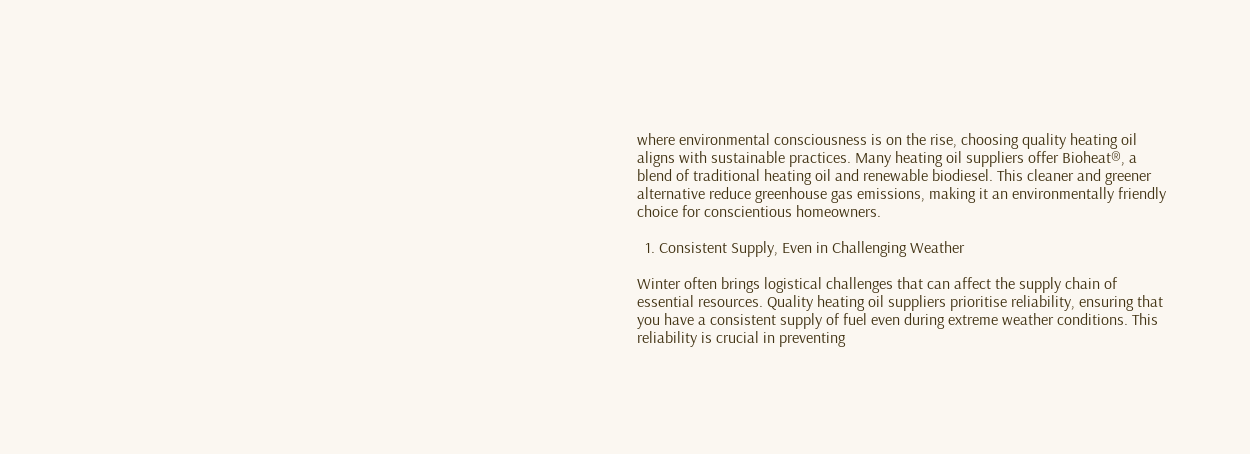where environmental consciousness is on the rise, choosing quality heating oil aligns with sustainable practices. Many heating oil suppliers offer Bioheat®, a blend of traditional heating oil and renewable biodiesel. This cleaner and greener alternative reduce greenhouse gas emissions, making it an environmentally friendly choice for conscientious homeowners.

  1. Consistent Supply, Even in Challenging Weather

Winter often brings logistical challenges that can affect the supply chain of essential resources. Quality heating oil suppliers prioritise reliability, ensuring that you have a consistent supply of fuel even during extreme weather conditions. This reliability is crucial in preventing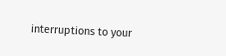interruptions to your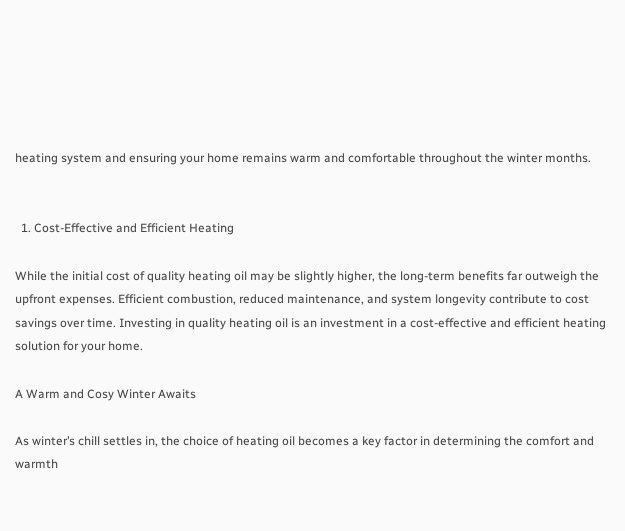heating system and ensuring your home remains warm and comfortable throughout the winter months.


  1. Cost-Effective and Efficient Heating

While the initial cost of quality heating oil may be slightly higher, the long-term benefits far outweigh the upfront expenses. Efficient combustion, reduced maintenance, and system longevity contribute to cost savings over time. Investing in quality heating oil is an investment in a cost-effective and efficient heating solution for your home.

A Warm and Cosy Winter Awaits

As winter’s chill settles in, the choice of heating oil becomes a key factor in determining the comfort and warmth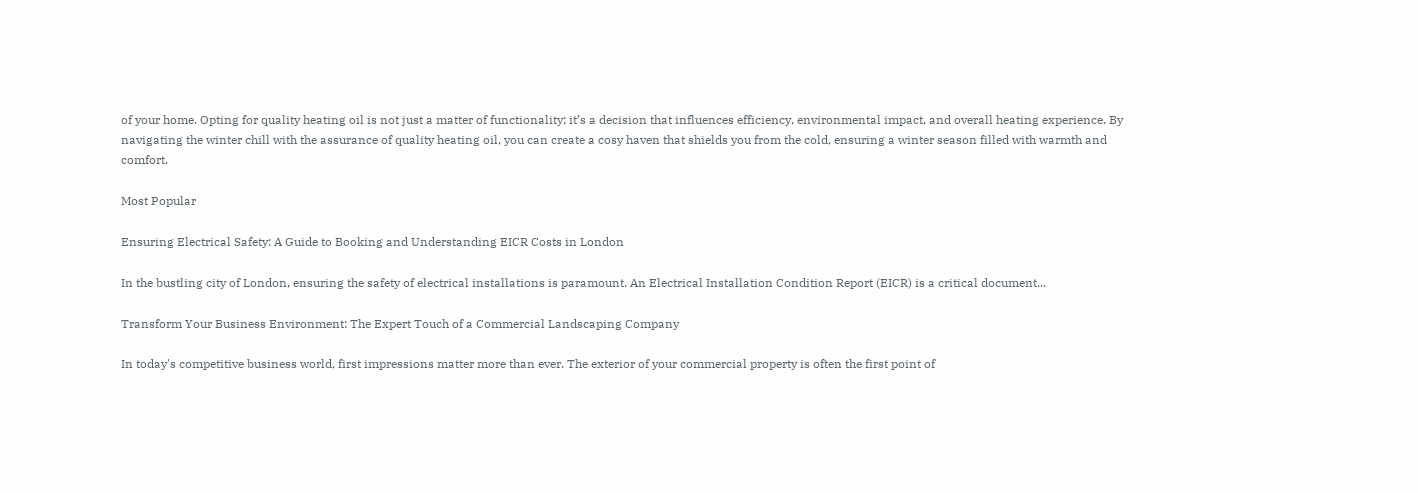of your home. Opting for quality heating oil is not just a matter of functionality; it’s a decision that influences efficiency, environmental impact, and overall heating experience. By navigating the winter chill with the assurance of quality heating oil, you can create a cosy haven that shields you from the cold, ensuring a winter season filled with warmth and comfort.

Most Popular

Ensuring Electrical Safety: A Guide to Booking and Understanding EICR Costs in London

In the bustling city of London, ensuring the safety of electrical installations is paramount. An Electrical Installation Condition Report (EICR) is a critical document...

Transform Your Business Environment: The Expert Touch of a Commercial Landscaping Company

In today's competitive business world, first impressions matter more than ever. The exterior of your commercial property is often the first point of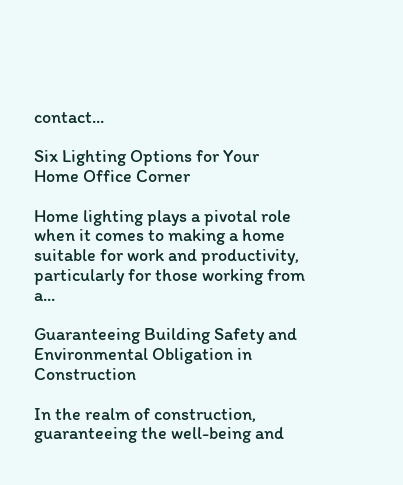contact...

Six Lighting Options for Your Home Office Corner

Home lighting plays a pivotal role when it comes to making a home suitable for work and productivity, particularly for those working from a...

Guaranteeing Building Safety and Environmental Obligation in Construction

In the realm of construction, guaranteeing the well-being and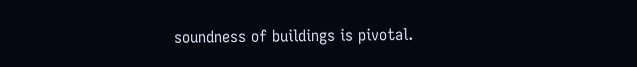soundness of buildings is pivotal.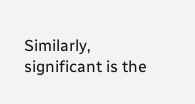Similarly, significant is the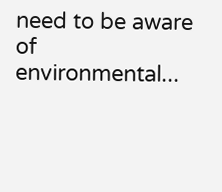need to be aware of environmental...